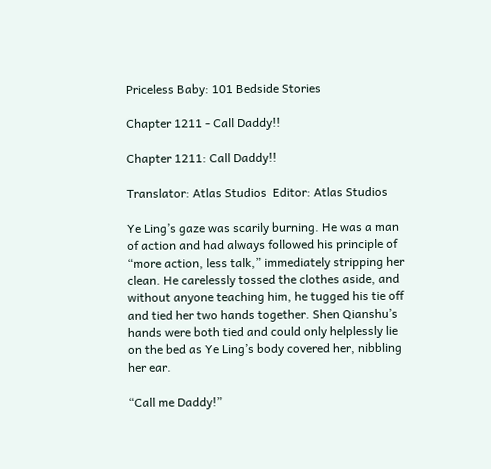Priceless Baby: 101 Bedside Stories

Chapter 1211 - Call Daddy!!

Chapter 1211: Call Daddy!!

Translator: Atlas Studios  Editor: Atlas Studios

Ye Ling’s gaze was scarily burning. He was a man of action and had always followed his principle of “more action, less talk,” immediately stripping her clean. He carelessly tossed the clothes aside, and without anyone teaching him, he tugged his tie off and tied her two hands together. Shen Qianshu’s hands were both tied and could only helplessly lie on the bed as Ye Ling’s body covered her, nibbling her ear.

“Call me Daddy!”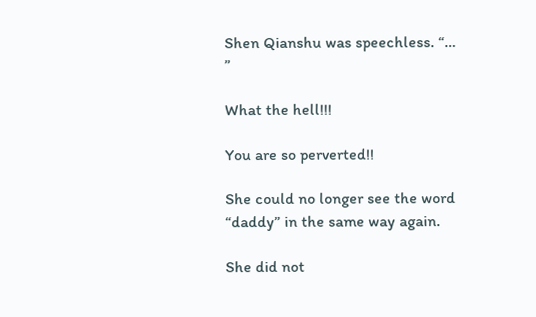Shen Qianshu was speechless. “… ”

What the hell!!!

You are so perverted!!

She could no longer see the word “daddy” in the same way again.

She did not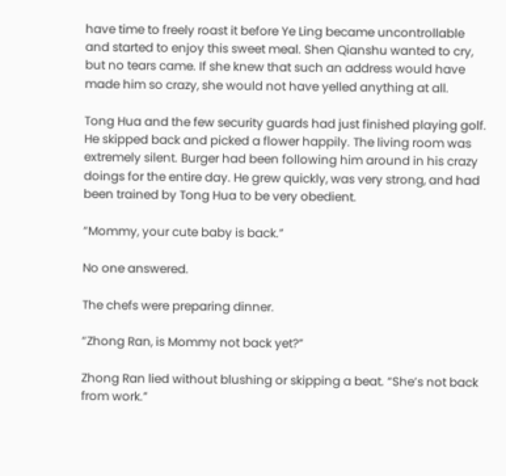have time to freely roast it before Ye Ling became uncontrollable and started to enjoy this sweet meal. Shen Qianshu wanted to cry, but no tears came. If she knew that such an address would have made him so crazy, she would not have yelled anything at all.

Tong Hua and the few security guards had just finished playing golf. He skipped back and picked a flower happily. The living room was extremely silent. Burger had been following him around in his crazy doings for the entire day. He grew quickly, was very strong, and had been trained by Tong Hua to be very obedient.

“Mommy, your cute baby is back.”

No one answered.

The chefs were preparing dinner.

“Zhong Ran, is Mommy not back yet?”

Zhong Ran lied without blushing or skipping a beat. “She’s not back from work.”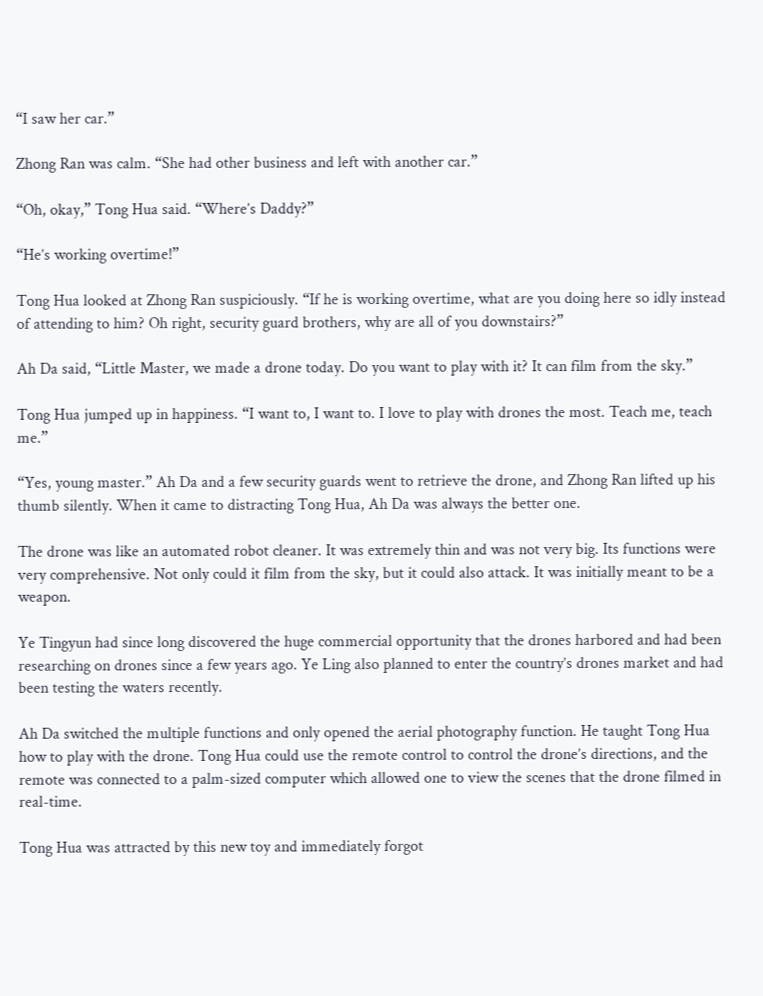“I saw her car.”

Zhong Ran was calm. “She had other business and left with another car.”

“Oh, okay,” Tong Hua said. “Where’s Daddy?”

“He’s working overtime!”

Tong Hua looked at Zhong Ran suspiciously. “If he is working overtime, what are you doing here so idly instead of attending to him? Oh right, security guard brothers, why are all of you downstairs?”

Ah Da said, “Little Master, we made a drone today. Do you want to play with it? It can film from the sky.”

Tong Hua jumped up in happiness. “I want to, I want to. I love to play with drones the most. Teach me, teach me.”

“Yes, young master.” Ah Da and a few security guards went to retrieve the drone, and Zhong Ran lifted up his thumb silently. When it came to distracting Tong Hua, Ah Da was always the better one.

The drone was like an automated robot cleaner. It was extremely thin and was not very big. Its functions were very comprehensive. Not only could it film from the sky, but it could also attack. It was initially meant to be a weapon.

Ye Tingyun had since long discovered the huge commercial opportunity that the drones harbored and had been researching on drones since a few years ago. Ye Ling also planned to enter the country’s drones market and had been testing the waters recently.

Ah Da switched the multiple functions and only opened the aerial photography function. He taught Tong Hua how to play with the drone. Tong Hua could use the remote control to control the drone’s directions, and the remote was connected to a palm-sized computer which allowed one to view the scenes that the drone filmed in real-time.

Tong Hua was attracted by this new toy and immediately forgot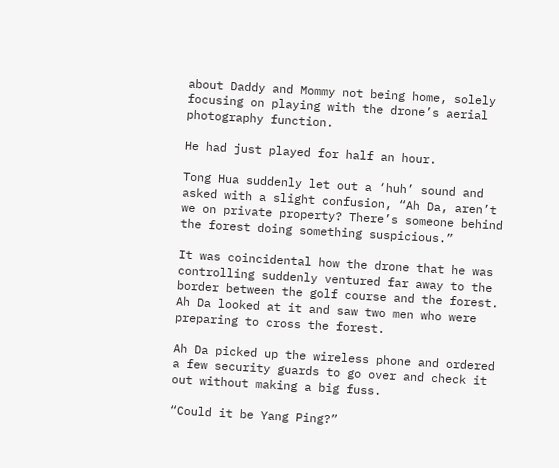about Daddy and Mommy not being home, solely focusing on playing with the drone’s aerial photography function.

He had just played for half an hour.

Tong Hua suddenly let out a ‘huh’ sound and asked with a slight confusion, “Ah Da, aren’t we on private property? There’s someone behind the forest doing something suspicious.”

It was coincidental how the drone that he was controlling suddenly ventured far away to the border between the golf course and the forest. Ah Da looked at it and saw two men who were preparing to cross the forest.

Ah Da picked up the wireless phone and ordered a few security guards to go over and check it out without making a big fuss.

“Could it be Yang Ping?”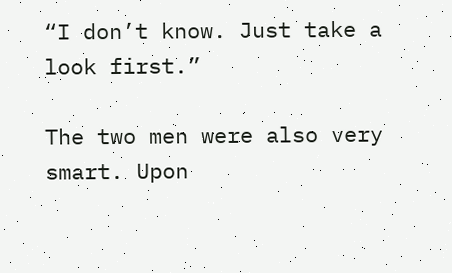“I don’t know. Just take a look first.”

The two men were also very smart. Upon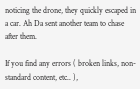noticing the drone, they quickly escaped in a car. Ah Da sent another team to chase after them.

If you find any errors ( broken links, non-standard content, etc.. ),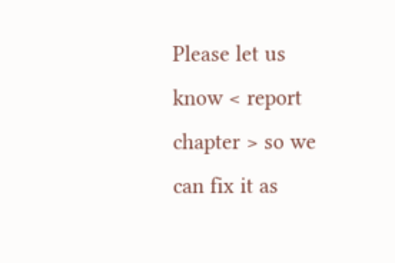Please let us know < report chapter > so we can fix it as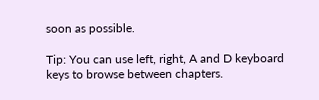soon as possible.

Tip: You can use left, right, A and D keyboard keys to browse between chapters.